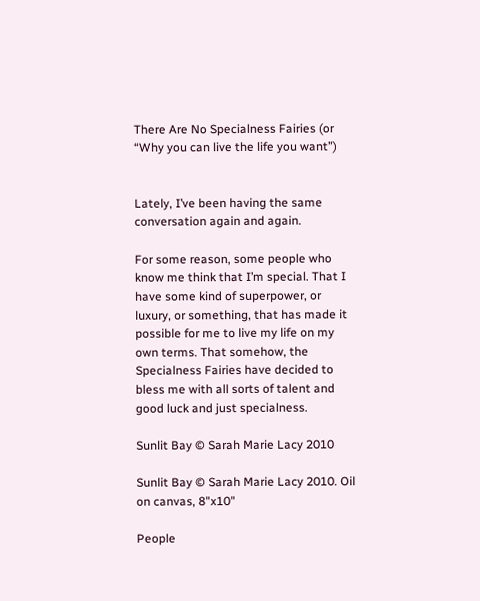There Are No Specialness Fairies (or “Why you can live the life you want”)


Lately, I’ve been having the same conversation again and again.

For some reason, some people who know me think that I’m special. That I have some kind of superpower, or luxury, or something, that has made it possible for me to live my life on my own terms. That somehow, the Specialness Fairies have decided to bless me with all sorts of talent and good luck and just specialness.

Sunlit Bay © Sarah Marie Lacy 2010

Sunlit Bay © Sarah Marie Lacy 2010. Oil on canvas, 8"x10"

People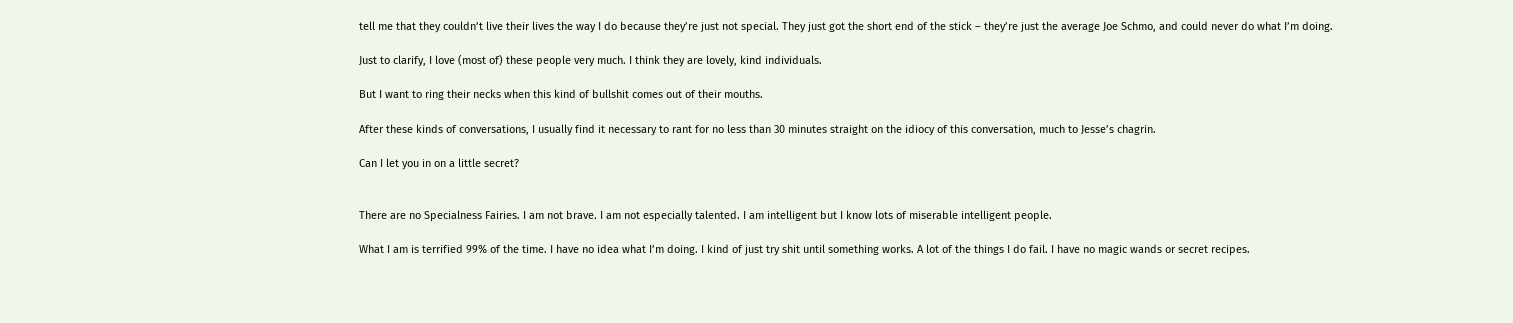tell me that they couldn’t live their lives the way I do because they’re just not special. They just got the short end of the stick – they’re just the average Joe Schmo, and could never do what I’m doing.

Just to clarify, I love (most of) these people very much. I think they are lovely, kind individuals.

But I want to ring their necks when this kind of bullshit comes out of their mouths.

After these kinds of conversations, I usually find it necessary to rant for no less than 30 minutes straight on the idiocy of this conversation, much to Jesse’s chagrin.

Can I let you in on a little secret?


There are no Specialness Fairies. I am not brave. I am not especially talented. I am intelligent but I know lots of miserable intelligent people.

What I am is terrified 99% of the time. I have no idea what I’m doing. I kind of just try shit until something works. A lot of the things I do fail. I have no magic wands or secret recipes.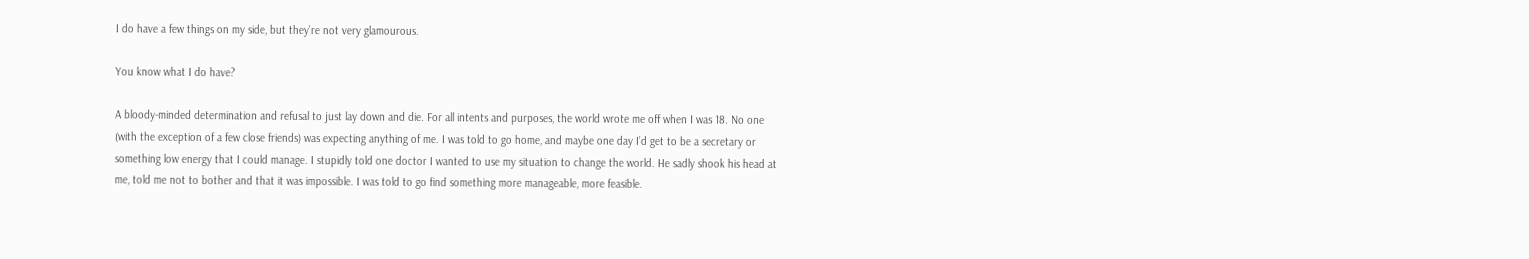I do have a few things on my side, but they’re not very glamourous.

You know what I do have?

A bloody-minded determination and refusal to just lay down and die. For all intents and purposes, the world wrote me off when I was 18. No one (with the exception of a few close friends) was expecting anything of me. I was told to go home, and maybe one day I’d get to be a secretary or something low energy that I could manage. I stupidly told one doctor I wanted to use my situation to change the world. He sadly shook his head at me, told me not to bother and that it was impossible. I was told to go find something more manageable, more feasible.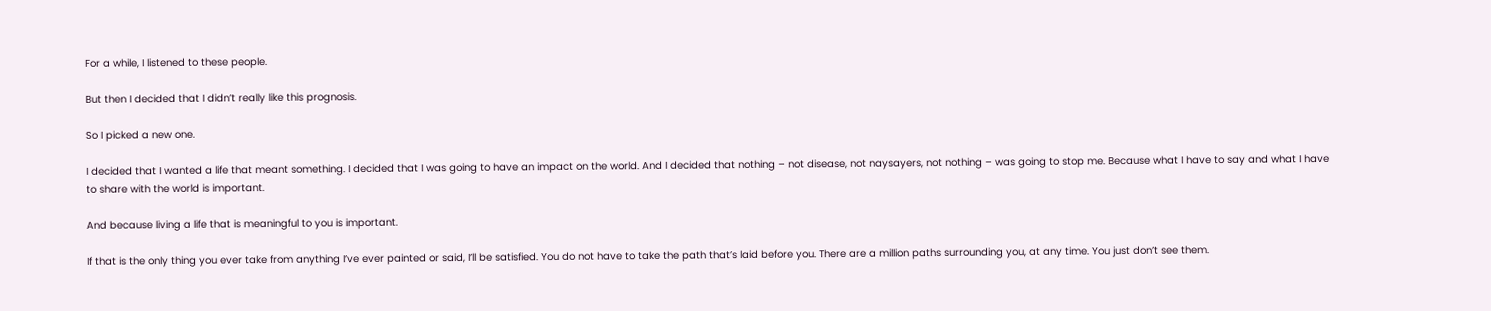For a while, I listened to these people.

But then I decided that I didn’t really like this prognosis.

So I picked a new one.

I decided that I wanted a life that meant something. I decided that I was going to have an impact on the world. And I decided that nothing – not disease, not naysayers, not nothing – was going to stop me. Because what I have to say and what I have to share with the world is important.

And because living a life that is meaningful to you is important.

If that is the only thing you ever take from anything I’ve ever painted or said, I’ll be satisfied. You do not have to take the path that’s laid before you. There are a million paths surrounding you, at any time. You just don’t see them.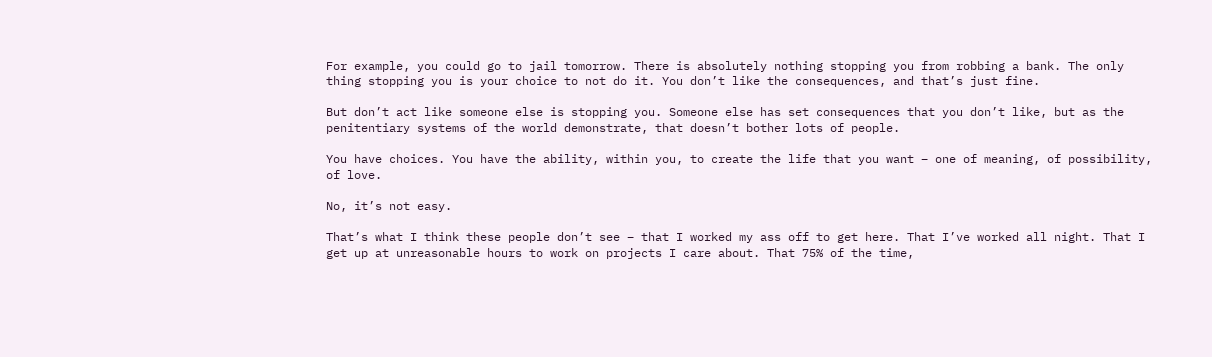For example, you could go to jail tomorrow. There is absolutely nothing stopping you from robbing a bank. The only thing stopping you is your choice to not do it. You don’t like the consequences, and that’s just fine.

But don’t act like someone else is stopping you. Someone else has set consequences that you don’t like, but as the penitentiary systems of the world demonstrate, that doesn’t bother lots of people.

You have choices. You have the ability, within you, to create the life that you want – one of meaning, of possibility, of love.

No, it’s not easy.

That’s what I think these people don’t see – that I worked my ass off to get here. That I’ve worked all night. That I get up at unreasonable hours to work on projects I care about. That 75% of the time,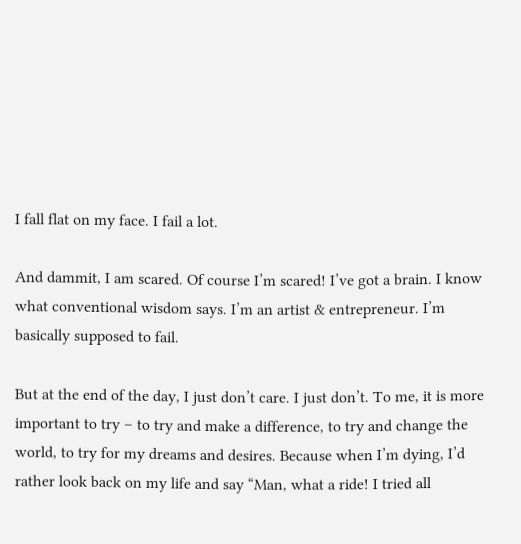I fall flat on my face. I fail a lot.

And dammit, I am scared. Of course I’m scared! I’ve got a brain. I know what conventional wisdom says. I’m an artist & entrepreneur. I’m basically supposed to fail.

But at the end of the day, I just don’t care. I just don’t. To me, it is more important to try – to try and make a difference, to try and change the world, to try for my dreams and desires. Because when I’m dying, I’d rather look back on my life and say “Man, what a ride! I tried all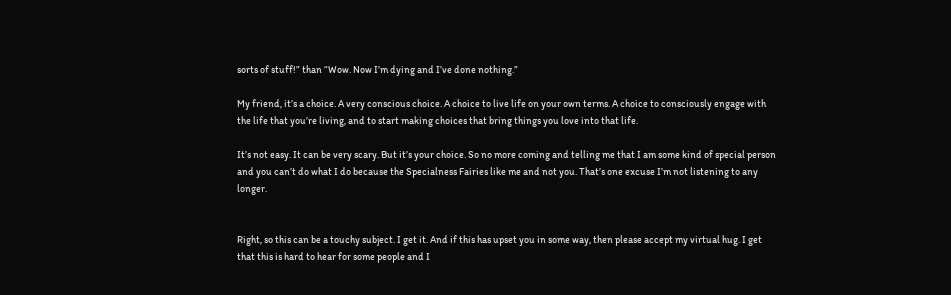sorts of stuff!” than “Wow. Now I’m dying and I’ve done nothing.”

My friend, it’s a choice. A very conscious choice. A choice to live life on your own terms. A choice to consciously engage with the life that you’re living, and to start making choices that bring things you love into that life.

It’s not easy. It can be very scary. But it’s your choice. So no more coming and telling me that I am some kind of special person and you can’t do what I do because the Specialness Fairies like me and not you. That’s one excuse I’m not listening to any longer.


Right, so this can be a touchy subject. I get it. And if this has upset you in some way, then please accept my virtual hug. I get that this is hard to hear for some people and I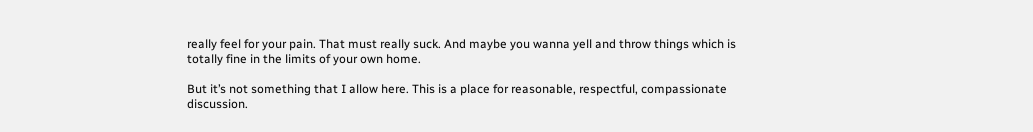really feel for your pain. That must really suck. And maybe you wanna yell and throw things which is totally fine in the limits of your own home.

But it’s not something that I allow here. This is a place for reasonable, respectful, compassionate discussion.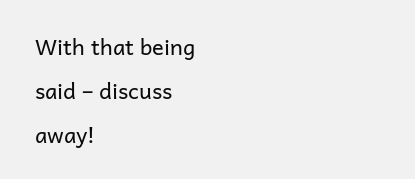With that being said – discuss away!